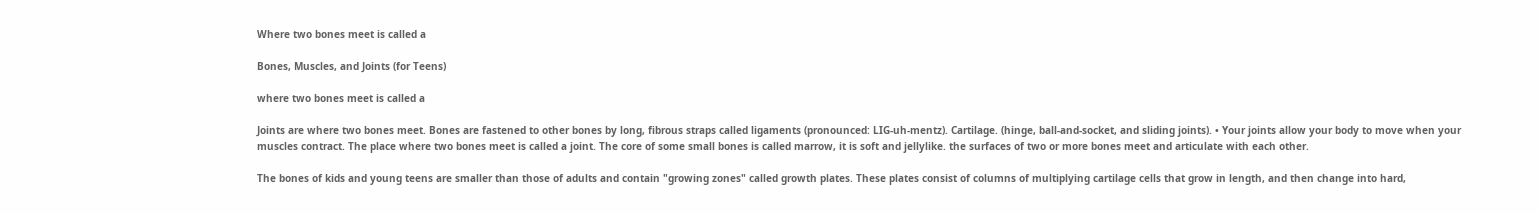Where two bones meet is called a

Bones, Muscles, and Joints (for Teens)

where two bones meet is called a

Joints are where two bones meet. Bones are fastened to other bones by long, fibrous straps called ligaments (pronounced: LIG-uh-mentz). Cartilage. (hinge, ball-and-socket, and sliding joints). • Your joints allow your body to move when your muscles contract. The place where two bones meet is called a joint. The core of some small bones is called marrow, it is soft and jellylike. the surfaces of two or more bones meet and articulate with each other.

The bones of kids and young teens are smaller than those of adults and contain "growing zones" called growth plates. These plates consist of columns of multiplying cartilage cells that grow in length, and then change into hard,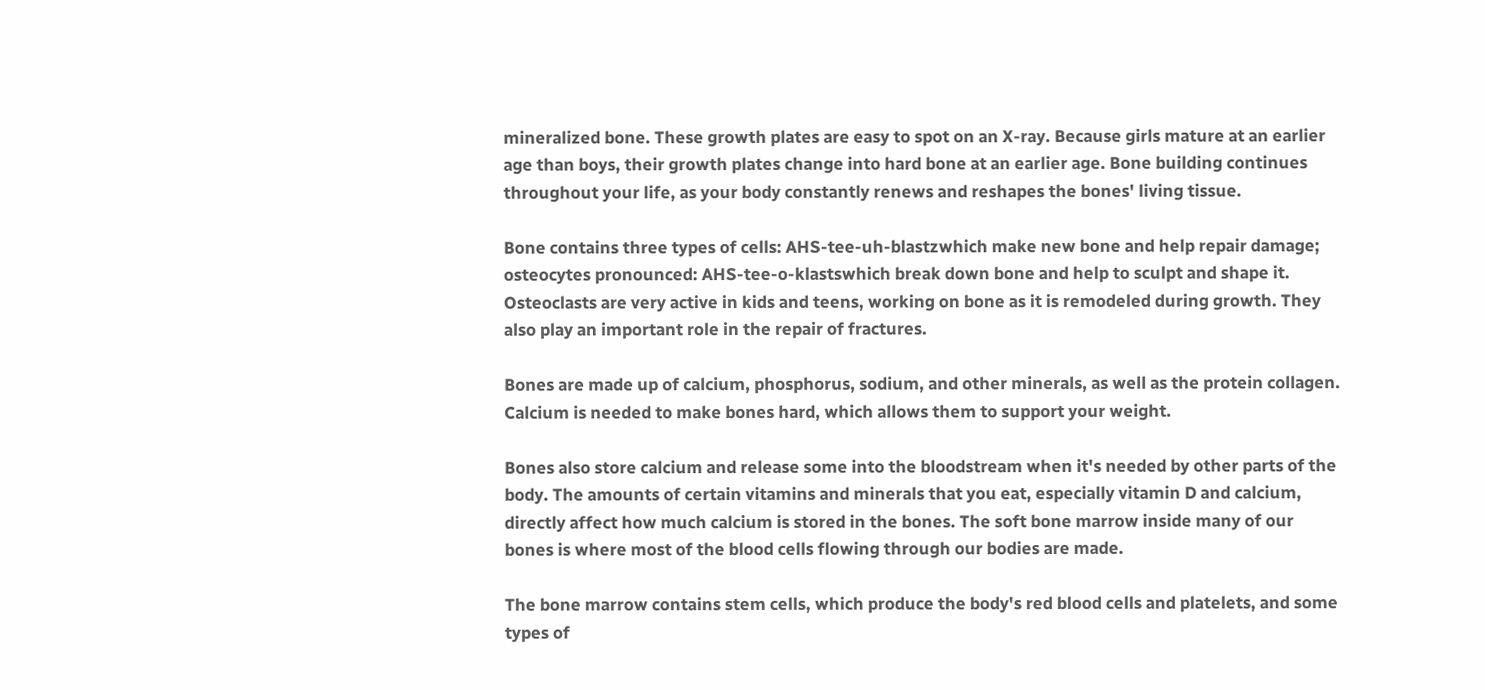mineralized bone. These growth plates are easy to spot on an X-ray. Because girls mature at an earlier age than boys, their growth plates change into hard bone at an earlier age. Bone building continues throughout your life, as your body constantly renews and reshapes the bones' living tissue.

Bone contains three types of cells: AHS-tee-uh-blastzwhich make new bone and help repair damage; osteocytes pronounced: AHS-tee-o-klastswhich break down bone and help to sculpt and shape it. Osteoclasts are very active in kids and teens, working on bone as it is remodeled during growth. They also play an important role in the repair of fractures.

Bones are made up of calcium, phosphorus, sodium, and other minerals, as well as the protein collagen. Calcium is needed to make bones hard, which allows them to support your weight.

Bones also store calcium and release some into the bloodstream when it's needed by other parts of the body. The amounts of certain vitamins and minerals that you eat, especially vitamin D and calcium, directly affect how much calcium is stored in the bones. The soft bone marrow inside many of our bones is where most of the blood cells flowing through our bodies are made.

The bone marrow contains stem cells, which produce the body's red blood cells and platelets, and some types of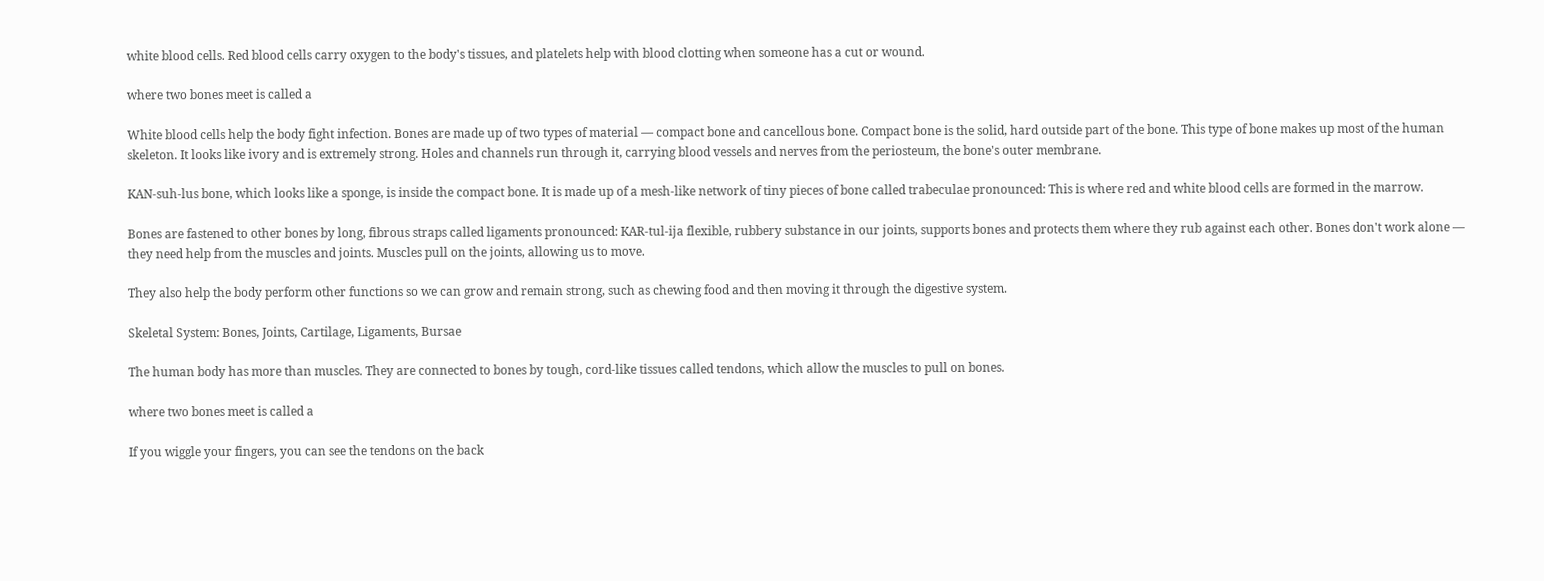white blood cells. Red blood cells carry oxygen to the body's tissues, and platelets help with blood clotting when someone has a cut or wound.

where two bones meet is called a

White blood cells help the body fight infection. Bones are made up of two types of material — compact bone and cancellous bone. Compact bone is the solid, hard outside part of the bone. This type of bone makes up most of the human skeleton. It looks like ivory and is extremely strong. Holes and channels run through it, carrying blood vessels and nerves from the periosteum, the bone's outer membrane.

KAN-suh-lus bone, which looks like a sponge, is inside the compact bone. It is made up of a mesh-like network of tiny pieces of bone called trabeculae pronounced: This is where red and white blood cells are formed in the marrow.

Bones are fastened to other bones by long, fibrous straps called ligaments pronounced: KAR-tul-ija flexible, rubbery substance in our joints, supports bones and protects them where they rub against each other. Bones don't work alone — they need help from the muscles and joints. Muscles pull on the joints, allowing us to move.

They also help the body perform other functions so we can grow and remain strong, such as chewing food and then moving it through the digestive system.

Skeletal System: Bones, Joints, Cartilage, Ligaments, Bursae

The human body has more than muscles. They are connected to bones by tough, cord-like tissues called tendons, which allow the muscles to pull on bones.

where two bones meet is called a

If you wiggle your fingers, you can see the tendons on the back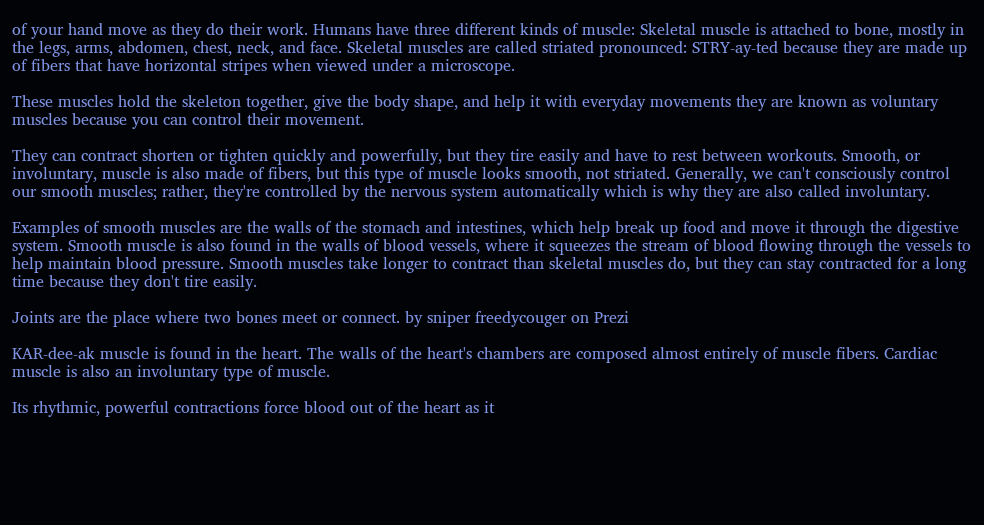of your hand move as they do their work. Humans have three different kinds of muscle: Skeletal muscle is attached to bone, mostly in the legs, arms, abdomen, chest, neck, and face. Skeletal muscles are called striated pronounced: STRY-ay-ted because they are made up of fibers that have horizontal stripes when viewed under a microscope.

These muscles hold the skeleton together, give the body shape, and help it with everyday movements they are known as voluntary muscles because you can control their movement.

They can contract shorten or tighten quickly and powerfully, but they tire easily and have to rest between workouts. Smooth, or involuntary, muscle is also made of fibers, but this type of muscle looks smooth, not striated. Generally, we can't consciously control our smooth muscles; rather, they're controlled by the nervous system automatically which is why they are also called involuntary.

Examples of smooth muscles are the walls of the stomach and intestines, which help break up food and move it through the digestive system. Smooth muscle is also found in the walls of blood vessels, where it squeezes the stream of blood flowing through the vessels to help maintain blood pressure. Smooth muscles take longer to contract than skeletal muscles do, but they can stay contracted for a long time because they don't tire easily.

Joints are the place where two bones meet or connect. by sniper freedycouger on Prezi

KAR-dee-ak muscle is found in the heart. The walls of the heart's chambers are composed almost entirely of muscle fibers. Cardiac muscle is also an involuntary type of muscle.

Its rhythmic, powerful contractions force blood out of the heart as it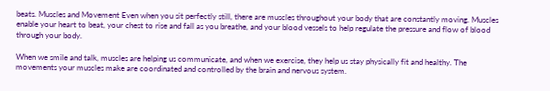beats. Muscles and Movement Even when you sit perfectly still, there are muscles throughout your body that are constantly moving. Muscles enable your heart to beat, your chest to rise and fall as you breathe, and your blood vessels to help regulate the pressure and flow of blood through your body.

When we smile and talk, muscles are helping us communicate, and when we exercise, they help us stay physically fit and healthy. The movements your muscles make are coordinated and controlled by the brain and nervous system.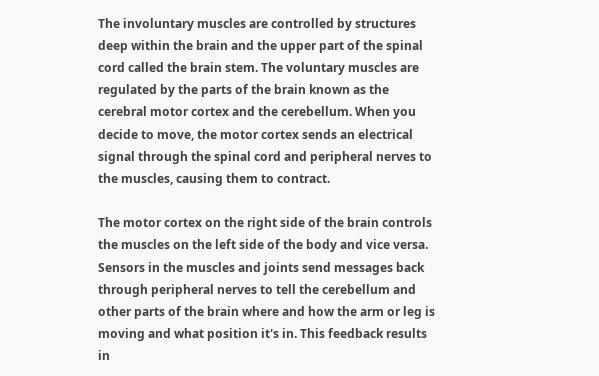The involuntary muscles are controlled by structures deep within the brain and the upper part of the spinal cord called the brain stem. The voluntary muscles are regulated by the parts of the brain known as the cerebral motor cortex and the cerebellum. When you decide to move, the motor cortex sends an electrical signal through the spinal cord and peripheral nerves to the muscles, causing them to contract.

The motor cortex on the right side of the brain controls the muscles on the left side of the body and vice versa. Sensors in the muscles and joints send messages back through peripheral nerves to tell the cerebellum and other parts of the brain where and how the arm or leg is moving and what position it's in. This feedback results in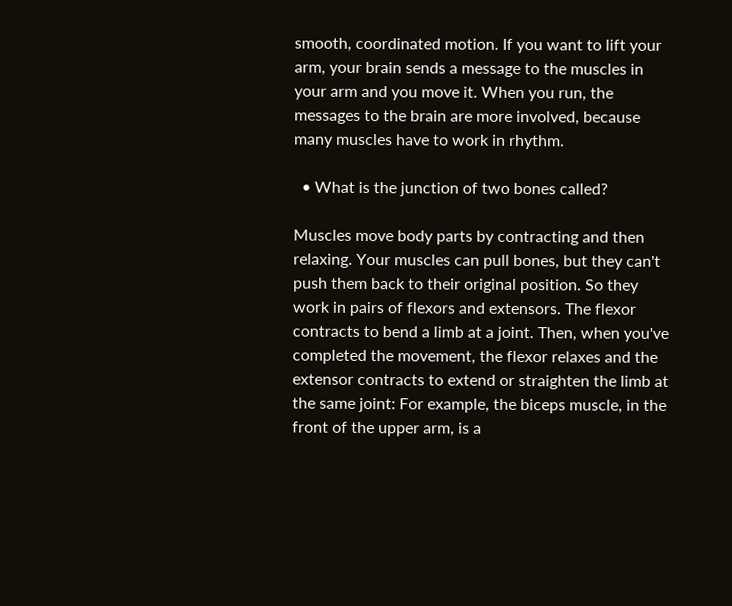smooth, coordinated motion. If you want to lift your arm, your brain sends a message to the muscles in your arm and you move it. When you run, the messages to the brain are more involved, because many muscles have to work in rhythm.

  • What is the junction of two bones called?

Muscles move body parts by contracting and then relaxing. Your muscles can pull bones, but they can't push them back to their original position. So they work in pairs of flexors and extensors. The flexor contracts to bend a limb at a joint. Then, when you've completed the movement, the flexor relaxes and the extensor contracts to extend or straighten the limb at the same joint: For example, the biceps muscle, in the front of the upper arm, is a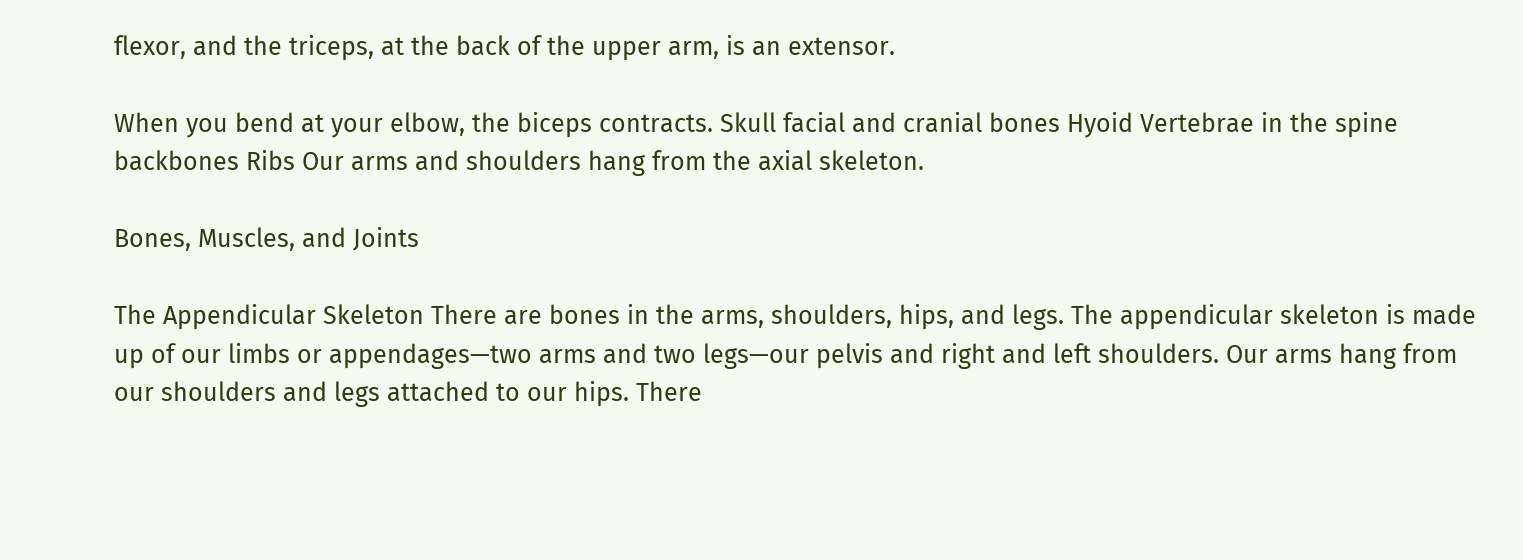flexor, and the triceps, at the back of the upper arm, is an extensor.

When you bend at your elbow, the biceps contracts. Skull facial and cranial bones Hyoid Vertebrae in the spine backbones Ribs Our arms and shoulders hang from the axial skeleton.

Bones, Muscles, and Joints

The Appendicular Skeleton There are bones in the arms, shoulders, hips, and legs. The appendicular skeleton is made up of our limbs or appendages—two arms and two legs—our pelvis and right and left shoulders. Our arms hang from our shoulders and legs attached to our hips. There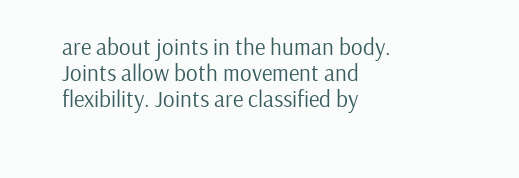are about joints in the human body. Joints allow both movement and flexibility. Joints are classified by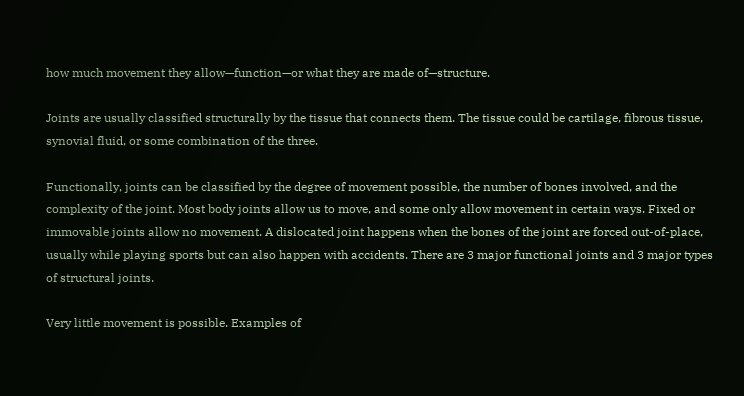how much movement they allow—function—or what they are made of—structure.

Joints are usually classified structurally by the tissue that connects them. The tissue could be cartilage, fibrous tissue, synovial fluid, or some combination of the three.

Functionally, joints can be classified by the degree of movement possible, the number of bones involved, and the complexity of the joint. Most body joints allow us to move, and some only allow movement in certain ways. Fixed or immovable joints allow no movement. A dislocated joint happens when the bones of the joint are forced out-of-place, usually while playing sports but can also happen with accidents. There are 3 major functional joints and 3 major types of structural joints.

Very little movement is possible. Examples of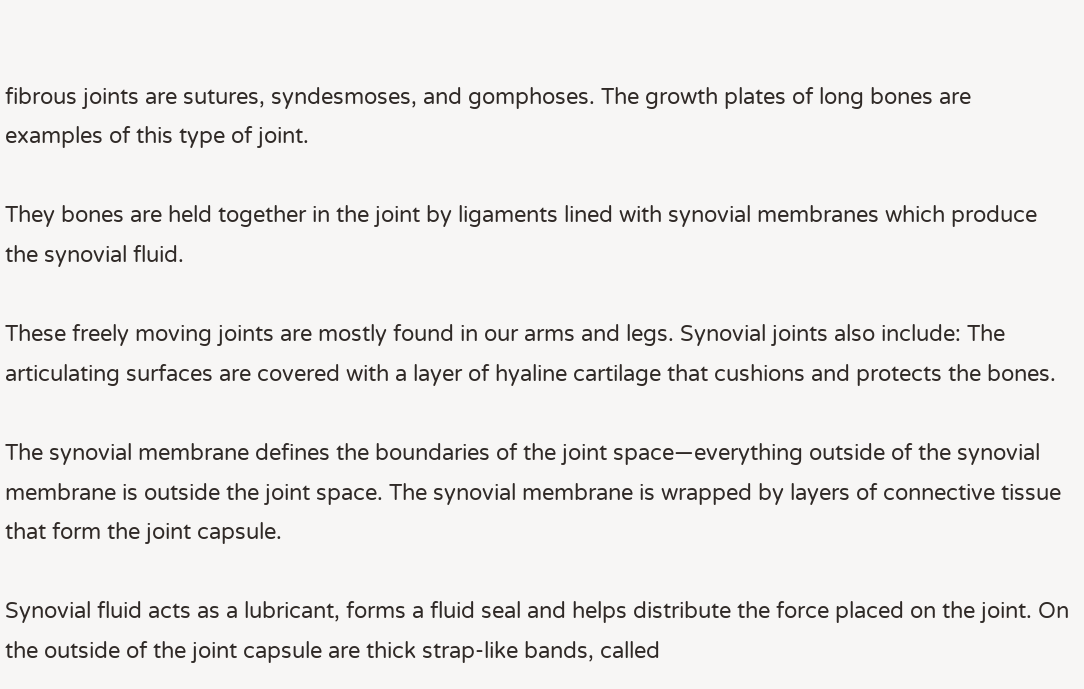fibrous joints are sutures, syndesmoses, and gomphoses. The growth plates of long bones are examples of this type of joint.

They bones are held together in the joint by ligaments lined with synovial membranes which produce the synovial fluid.

These freely moving joints are mostly found in our arms and legs. Synovial joints also include: The articulating surfaces are covered with a layer of hyaline cartilage that cushions and protects the bones.

The synovial membrane defines the boundaries of the joint space—everything outside of the synovial membrane is outside the joint space. The synovial membrane is wrapped by layers of connective tissue that form the joint capsule.

Synovial fluid acts as a lubricant, forms a fluid seal and helps distribute the force placed on the joint. On the outside of the joint capsule are thick strap-like bands, called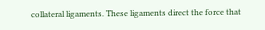collateral ligaments. These ligaments direct the force that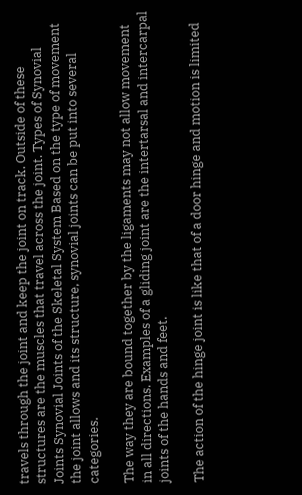travels through the joint and keep the joint on track. Outside of these structures are the muscles that travel across the joint. Types of Synovial Joints Synovial Joints of the Skeletal System Based on the type of movement the joint allows and its structure, synovial joints can be put into several categories.

The way they are bound together by the ligaments may not allow movement in all directions. Examples of a gliding joint are the intertarsal and intercarpal joints of the hands and feet.

The action of the hinge joint is like that of a door hinge and motion is limited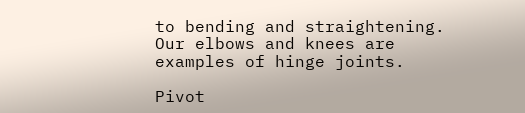to bending and straightening. Our elbows and knees are examples of hinge joints.

Pivot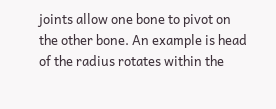joints allow one bone to pivot on the other bone. An example is head of the radius rotates within the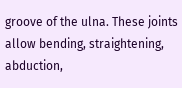groove of the ulna. These joints allow bending, straightening, abduction,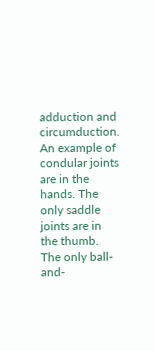adduction and circumduction. An example of condular joints are in the hands. The only saddle joints are in the thumb. The only ball-and-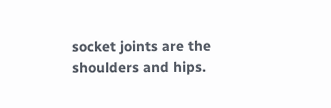socket joints are the shoulders and hips.